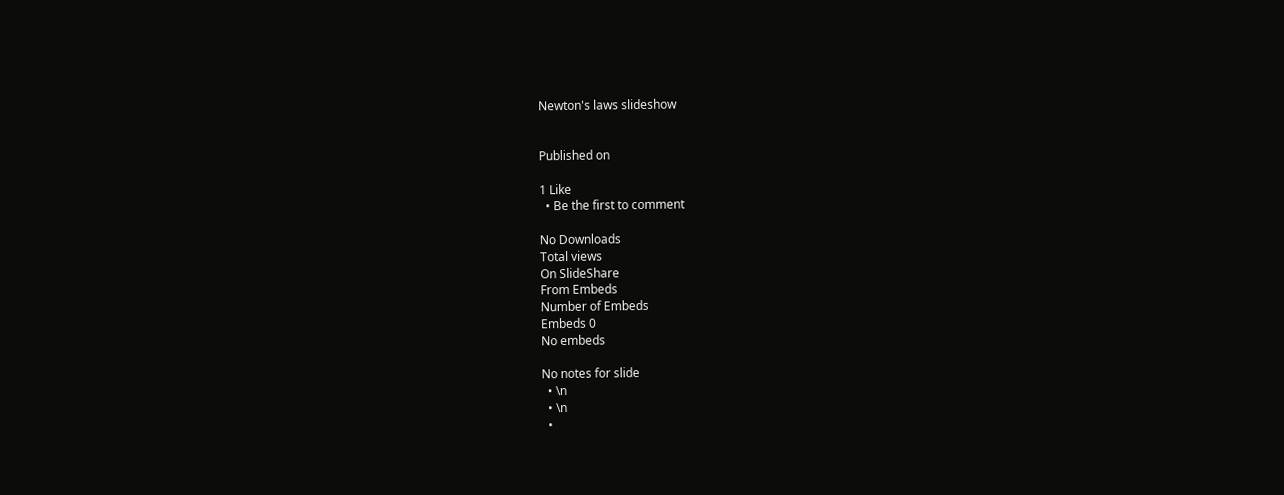Newton's laws slideshow


Published on

1 Like
  • Be the first to comment

No Downloads
Total views
On SlideShare
From Embeds
Number of Embeds
Embeds 0
No embeds

No notes for slide
  • \n
  • \n
  •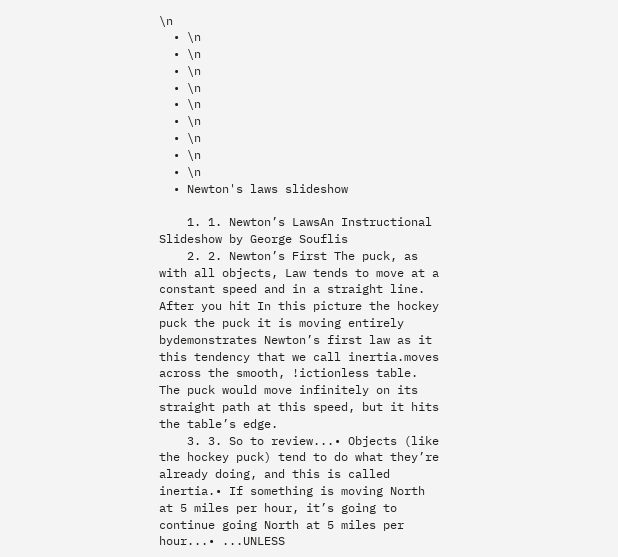\n
  • \n
  • \n
  • \n
  • \n
  • \n
  • \n
  • \n
  • \n
  • \n
  • Newton's laws slideshow

    1. 1. Newton’s LawsAn Instructional Slideshow by George Souflis
    2. 2. Newton’s First The puck, as with all objects, Law tends to move at a constant speed and in a straight line. After you hit In this picture the hockey puck the puck it is moving entirely bydemonstrates Newton’s first law as it this tendency that we call inertia.moves across the smooth, !ictionless table. The puck would move infinitely on its straight path at this speed, but it hits the table’s edge.
    3. 3. So to review...• Objects (like the hockey puck) tend to do what they’re already doing, and this is called inertia.• If something is moving North at 5 miles per hour, it’s going to continue going North at 5 miles per hour...• ...UNLESS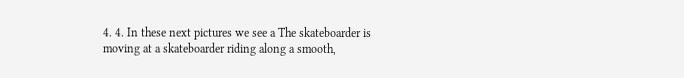4. 4. In these next pictures we see a The skateboarder is moving at a skateboarder riding along a smooth,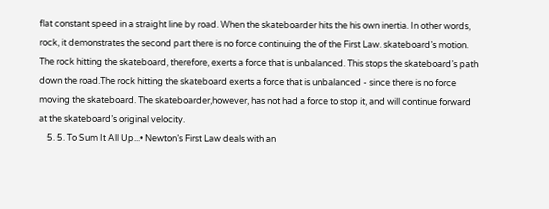flat constant speed in a straight line by road. When the skateboarder hits the his own inertia. In other words, rock, it demonstrates the second part there is no force continuing the of the First Law. skateboard’s motion. The rock hitting the skateboard, therefore, exerts a force that is unbalanced. This stops the skateboard’s path down the road.The rock hitting the skateboard exerts a force that is unbalanced - since there is no force moving the skateboard. The skateboarder,however, has not had a force to stop it, and will continue forward at the skateboard’s original velocity.
    5. 5. To Sum It All Up...• Newton’s First Law deals with an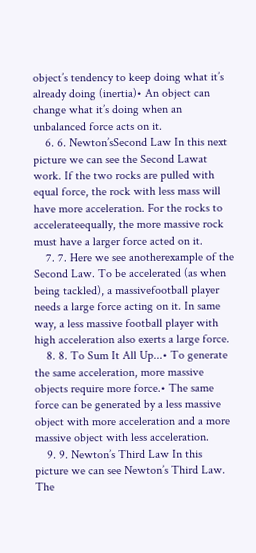object’s tendency to keep doing what it’s already doing (inertia)• An object can change what it’s doing when an unbalanced force acts on it.
    6. 6. Newton’sSecond Law In this next picture we can see the Second Lawat work. If the two rocks are pulled with equal force, the rock with less mass will have more acceleration. For the rocks to accelerateequally, the more massive rock must have a larger force acted on it.
    7. 7. Here we see anotherexample of the Second Law. To be accelerated (as when being tackled), a massivefootball player needs a large force acting on it. In same way, a less massive football player with high acceleration also exerts a large force.
    8. 8. To Sum It All Up...• To generate the same acceleration, more massive objects require more force.• The same force can be generated by a less massive object with more acceleration and a more massive object with less acceleration.
    9. 9. Newton’s Third Law In this picture we can see Newton’s Third Law. The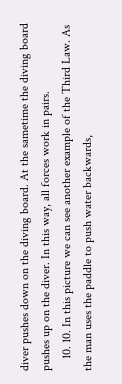diver pushes down on the diving board. At the sametime the diving board pushes up on the diver. In this way, all forces work in pairs.
    10. 10. In this picture we can see another example of the Third Law. As the man uses the paddle to push water backwards,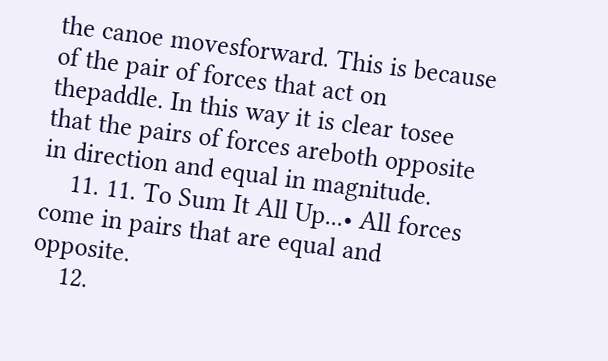the canoe movesforward. This is because of the pair of forces that act on thepaddle. In this way it is clear tosee that the pairs of forces areboth opposite in direction and equal in magnitude.
    11. 11. To Sum It All Up...• All forces come in pairs that are equal and opposite.
    12.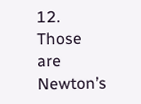12. Those are Newton’s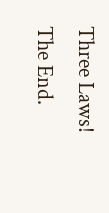Three Laws! The End.